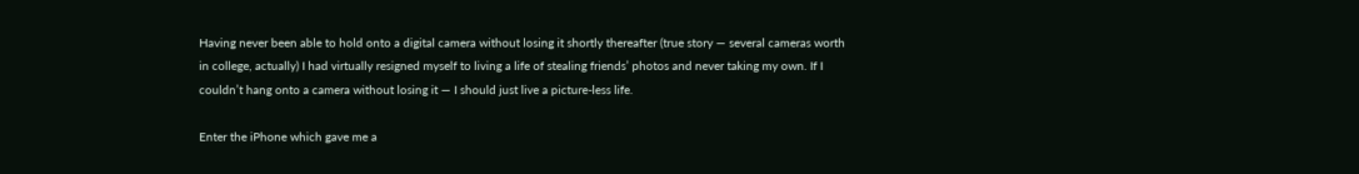Having never been able to hold onto a digital camera without losing it shortly thereafter (true story — several cameras worth in college, actually) I had virtually resigned myself to living a life of stealing friends’ photos and never taking my own. If I couldn’t hang onto a camera without losing it — I should just live a picture-less life.

Enter the iPhone which gave me a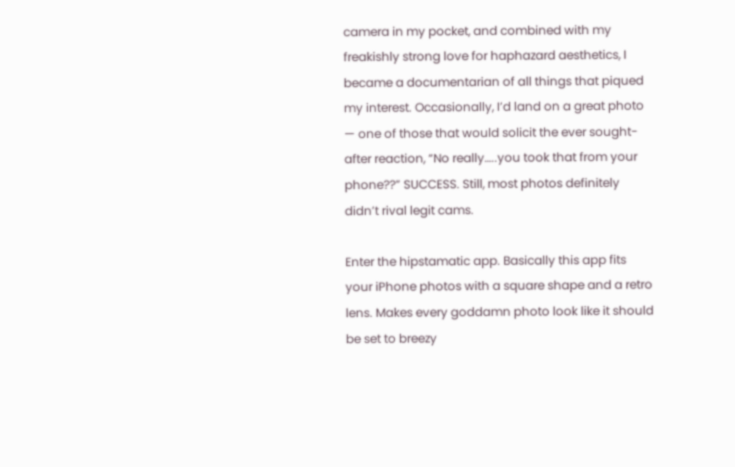camera in my pocket, and combined with my freakishly strong love for haphazard aesthetics, I became a documentarian of all things that piqued my interest. Occasionally, I’d land on a great photo — one of those that would solicit the ever sought-after reaction, “No really…..you took that from your phone??” SUCCESS. Still, most photos definitely didn’t rival legit cams.

Enter the hipstamatic app. Basically this app fits your iPhone photos with a square shape and a retro lens. Makes every goddamn photo look like it should be set to breezy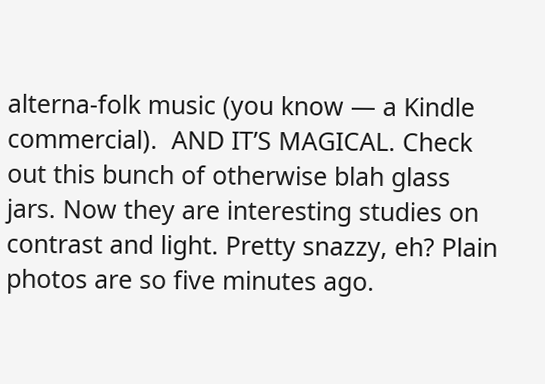alterna-folk music (you know — a Kindle commercial).  AND IT’S MAGICAL. Check out this bunch of otherwise blah glass jars. Now they are interesting studies on contrast and light. Pretty snazzy, eh? Plain photos are so five minutes ago.